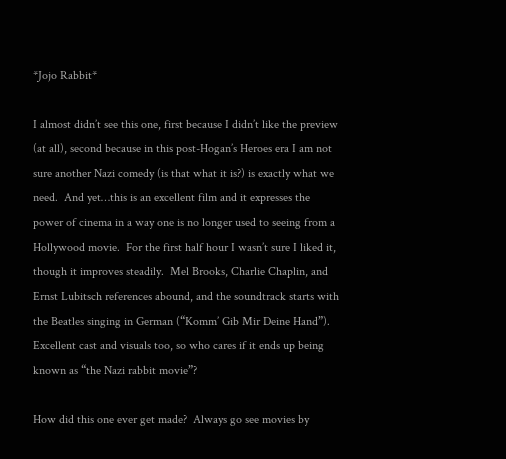*Jojo Rabbit*

I almost didn’t see this one, first because I didn’t like the preview (at all), second because in this post-Hogan’s Heroes era I am not sure another Nazi comedy (is that what it is?) is exactly what we need.  And yet…this is an excellent film and it expresses the power of cinema in a way one is no longer used to seeing from a Hollywood movie.  For the first half hour I wasn’t sure I liked it, though it improves steadily.  Mel Brooks, Charlie Chaplin, and Ernst Lubitsch references abound, and the soundtrack starts with the Beatles singing in German (“Komm’ Gib Mir Deine Hand”).  Excellent cast and visuals too, so who cares if it ends up being known as “the Nazi rabbit movie”?

How did this one ever get made?  Always go see movies by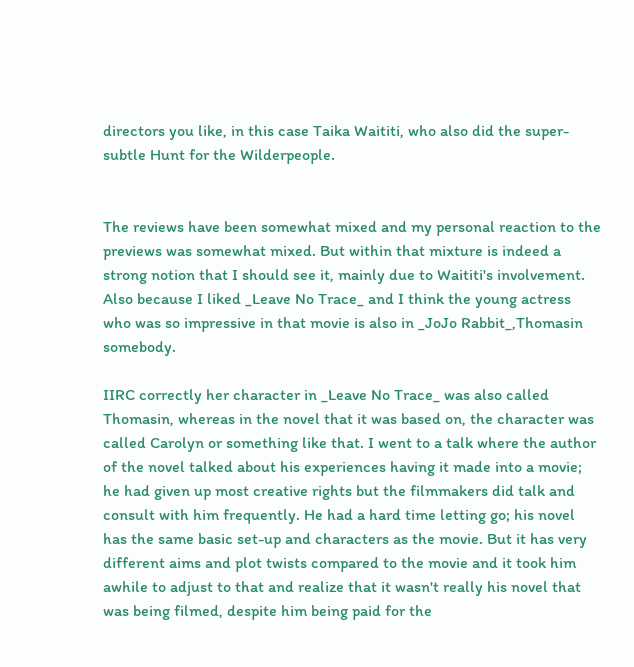directors you like, in this case Taika Waititi, who also did the super-subtle Hunt for the Wilderpeople.


The reviews have been somewhat mixed and my personal reaction to the previews was somewhat mixed. But within that mixture is indeed a strong notion that I should see it, mainly due to Waititi's involvement. Also because I liked _Leave No Trace_ and I think the young actress who was so impressive in that movie is also in _JoJo Rabbit_,Thomasin somebody.

IIRC correctly her character in _Leave No Trace_ was also called Thomasin, whereas in the novel that it was based on, the character was called Carolyn or something like that. I went to a talk where the author of the novel talked about his experiences having it made into a movie; he had given up most creative rights but the filmmakers did talk and consult with him frequently. He had a hard time letting go; his novel has the same basic set-up and characters as the movie. But it has very different aims and plot twists compared to the movie and it took him awhile to adjust to that and realize that it wasn't really his novel that was being filmed, despite him being paid for the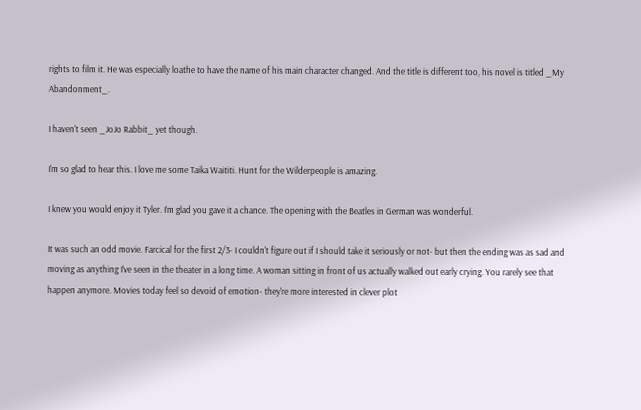rights to film it. He was especially loathe to have the name of his main character changed. And the title is different too, his novel is titled _My Abandonment_.

I haven't seen _JoJo Rabbit_ yet though.

I'm so glad to hear this. I love me some Taika Waititi. Hunt for the Wilderpeople is amazing.

I knew you would enjoy it Tyler. I’m glad you gave it a chance. The opening with the Beatles in German was wonderful.

It was such an odd movie. Farcical for the first 2/3- I couldn't figure out if I should take it seriously or not- but then the ending was as sad and moving as anything I've seen in the theater in a long time. A woman sitting in front of us actually walked out early crying. You rarely see that happen anymore. Movies today feel so devoid of emotion- they're more interested in clever plot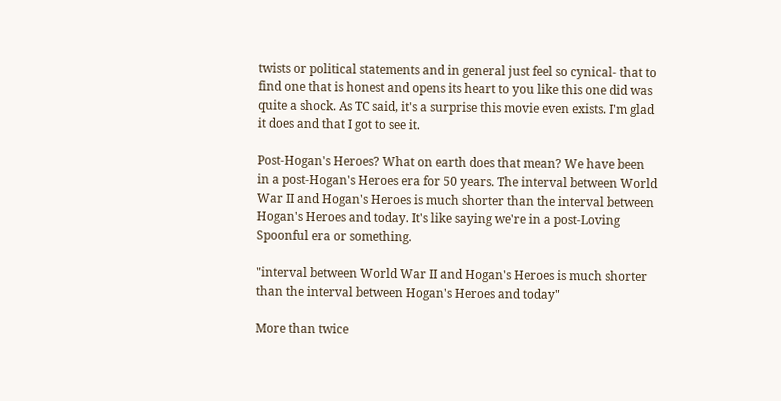twists or political statements and in general just feel so cynical- that to find one that is honest and opens its heart to you like this one did was quite a shock. As TC said, it's a surprise this movie even exists. I'm glad it does and that I got to see it.

Post-Hogan's Heroes? What on earth does that mean? We have been in a post-Hogan's Heroes era for 50 years. The interval between World War II and Hogan's Heroes is much shorter than the interval between Hogan's Heroes and today. It's like saying we're in a post-Loving Spoonful era or something.

"interval between World War II and Hogan's Heroes is much shorter than the interval between Hogan's Heroes and today"

More than twice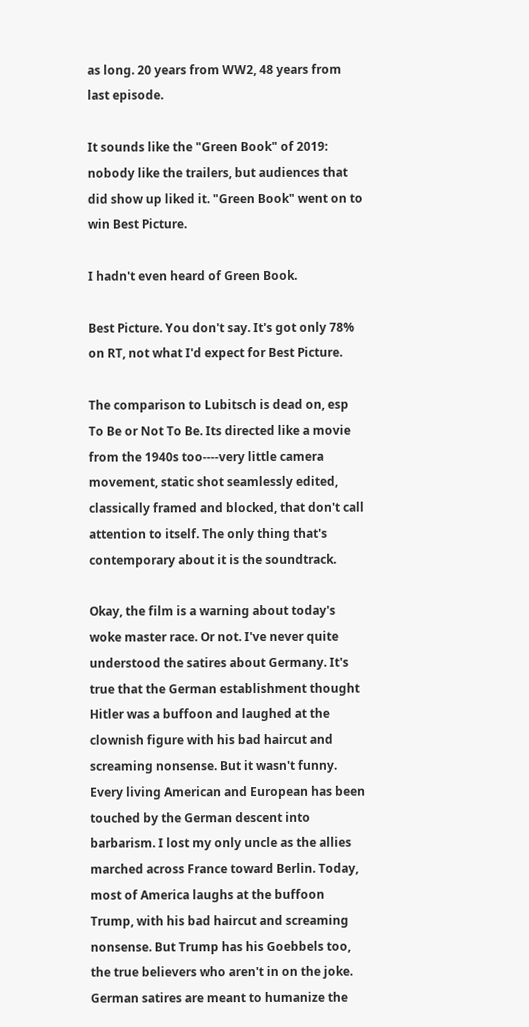as long. 20 years from WW2, 48 years from last episode.

It sounds like the "Green Book" of 2019: nobody like the trailers, but audiences that did show up liked it. "Green Book" went on to win Best Picture.

I hadn't even heard of Green Book.

Best Picture. You don't say. It's got only 78% on RT, not what I'd expect for Best Picture.

The comparison to Lubitsch is dead on, esp To Be or Not To Be. Its directed like a movie from the 1940s too----very little camera movement, static shot seamlessly edited, classically framed and blocked, that don't call attention to itself. The only thing that's contemporary about it is the soundtrack.

Okay, the film is a warning about today's woke master race. Or not. I've never quite understood the satires about Germany. It's true that the German establishment thought Hitler was a buffoon and laughed at the clownish figure with his bad haircut and screaming nonsense. But it wasn't funny. Every living American and European has been touched by the German descent into barbarism. I lost my only uncle as the allies marched across France toward Berlin. Today, most of America laughs at the buffoon Trump, with his bad haircut and screaming nonsense. But Trump has his Goebbels too, the true believers who aren't in on the joke. German satires are meant to humanize the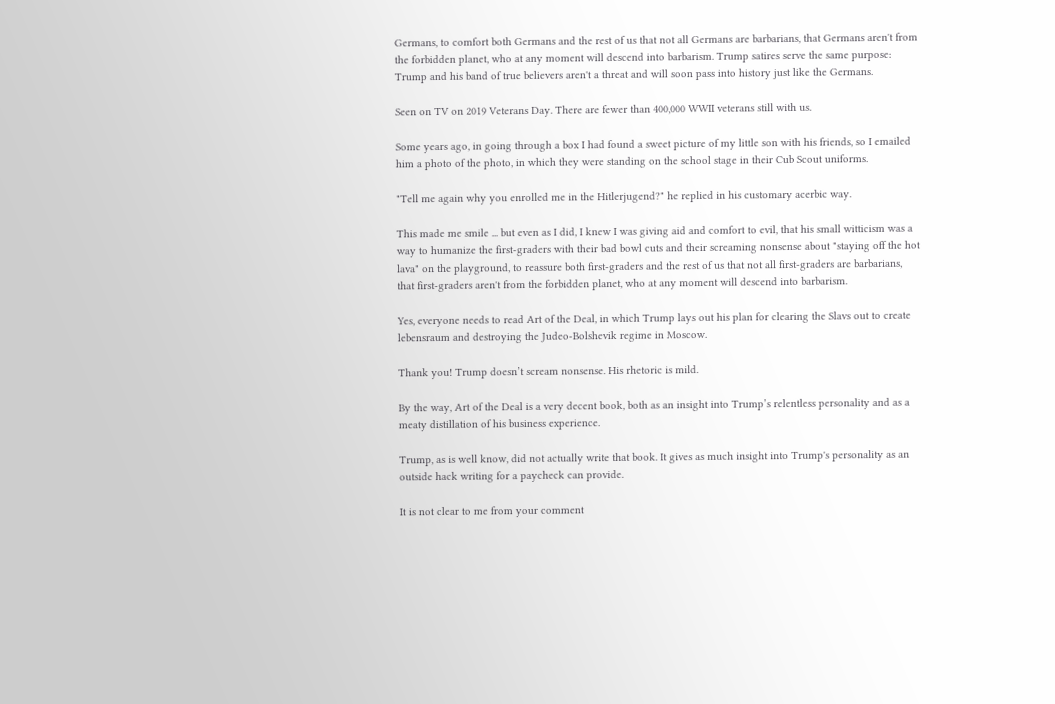Germans, to comfort both Germans and the rest of us that not all Germans are barbarians, that Germans aren't from the forbidden planet, who at any moment will descend into barbarism. Trump satires serve the same purpose: Trump and his band of true believers aren't a threat and will soon pass into history just like the Germans.

Seen on TV on 2019 Veterans Day. There are fewer than 400,000 WWII veterans still with us.

Some years ago, in going through a box I had found a sweet picture of my little son with his friends, so I emailed him a photo of the photo, in which they were standing on the school stage in their Cub Scout uniforms.

"Tell me again why you enrolled me in the Hitlerjugend?" he replied in his customary acerbic way.

This made me smile ... but even as I did, I knew I was giving aid and comfort to evil, that his small witticism was a way to humanize the first-graders with their bad bowl cuts and their screaming nonsense about "staying off the hot lava" on the playground, to reassure both first-graders and the rest of us that not all first-graders are barbarians, that first-graders aren't from the forbidden planet, who at any moment will descend into barbarism.

Yes, everyone needs to read Art of the Deal, in which Trump lays out his plan for clearing the Slavs out to create lebensraum and destroying the Judeo-Bolshevik regime in Moscow.

Thank you! Trump doesn’t scream nonsense. His rhetoric is mild.

By the way, Art of the Deal is a very decent book, both as an insight into Trump’s relentless personality and as a meaty distillation of his business experience.

Trump, as is well know, did not actually write that book. It gives as much insight into Trump's personality as an outside hack writing for a paycheck can provide.

It is not clear to me from your comment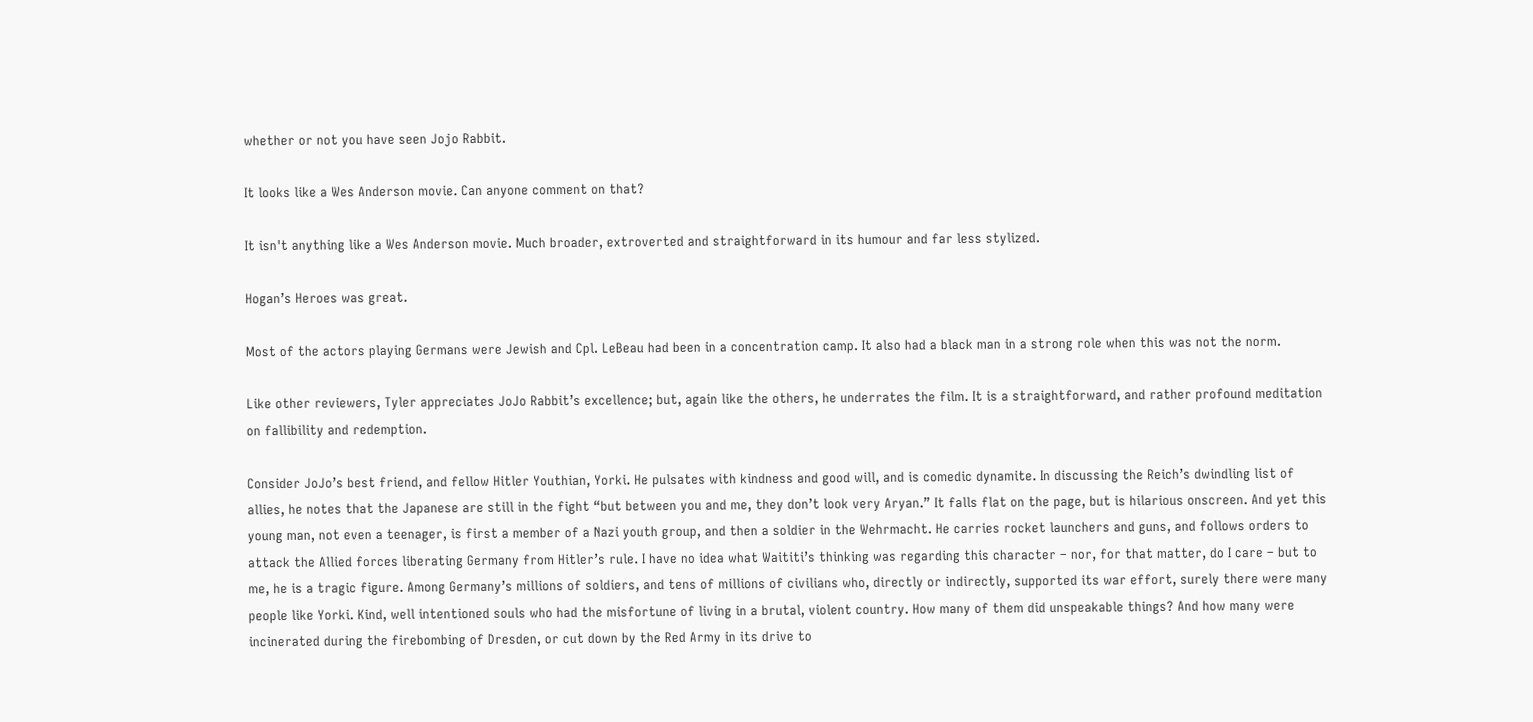whether or not you have seen Jojo Rabbit.

It looks like a Wes Anderson movie. Can anyone comment on that?

It isn't anything like a Wes Anderson movie. Much broader, extroverted and straightforward in its humour and far less stylized.

Hogan’s Heroes was great.

Most of the actors playing Germans were Jewish and Cpl. LeBeau had been in a concentration camp. It also had a black man in a strong role when this was not the norm.

Like other reviewers, Tyler appreciates JoJo Rabbit’s excellence; but, again like the others, he underrates the film. It is a straightforward, and rather profound meditation on fallibility and redemption.

Consider JoJo’s best friend, and fellow Hitler Youthian, Yorki. He pulsates with kindness and good will, and is comedic dynamite. In discussing the Reich’s dwindling list of allies, he notes that the Japanese are still in the fight “but between you and me, they don’t look very Aryan.” It falls flat on the page, but is hilarious onscreen. And yet this young man, not even a teenager, is first a member of a Nazi youth group, and then a soldier in the Wehrmacht. He carries rocket launchers and guns, and follows orders to attack the Allied forces liberating Germany from Hitler’s rule. I have no idea what Waititi’s thinking was regarding this character – nor, for that matter, do I care – but to me, he is a tragic figure. Among Germany’s millions of soldiers, and tens of millions of civilians who, directly or indirectly, supported its war effort, surely there were many people like Yorki. Kind, well intentioned souls who had the misfortune of living in a brutal, violent country. How many of them did unspeakable things? And how many were incinerated during the firebombing of Dresden, or cut down by the Red Army in its drive to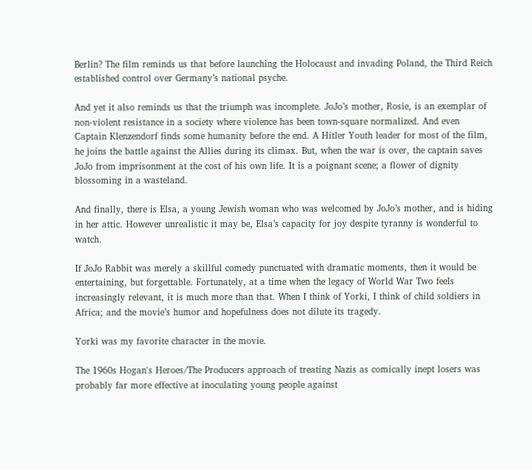Berlin? The film reminds us that before launching the Holocaust and invading Poland, the Third Reich established control over Germany’s national psyche.

And yet it also reminds us that the triumph was incomplete. JoJo’s mother, Rosie, is an exemplar of non-violent resistance in a society where violence has been town-square normalized. And even Captain Klenzendorf finds some humanity before the end. A Hitler Youth leader for most of the film, he joins the battle against the Allies during its climax. But, when the war is over, the captain saves JoJo from imprisonment at the cost of his own life. It is a poignant scene; a flower of dignity blossoming in a wasteland.

And finally, there is Elsa, a young Jewish woman who was welcomed by JoJo’s mother, and is hiding in her attic. However unrealistic it may be, Elsa’s capacity for joy despite tyranny is wonderful to watch.

If JoJo Rabbit was merely a skillful comedy punctuated with dramatic moments, then it would be entertaining, but forgettable. Fortunately, at a time when the legacy of World War Two feels increasingly relevant, it is much more than that. When I think of Yorki, I think of child soldiers in Africa; and the movie’s humor and hopefulness does not dilute its tragedy.

Yorki was my favorite character in the movie.

The 1960s Hogan's Heroes/The Producers approach of treating Nazis as comically inept losers was probably far more effective at inoculating young people against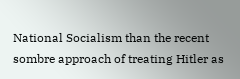National Socialism than the recent sombre approach of treating Hitler as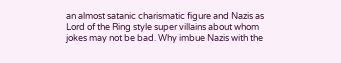an almost satanic charismatic figure and Nazis as Lord of the Ring style super villains about whom jokes may not be bad. Why imbue Nazis with the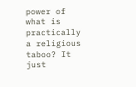power of what is practically a religious taboo? It just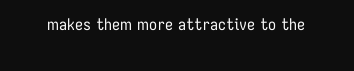makes them more attractive to the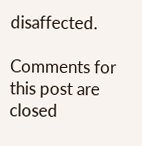disaffected.

Comments for this post are closed